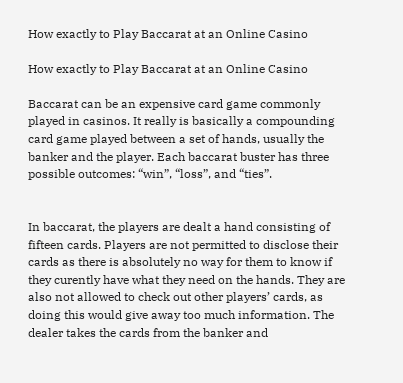How exactly to Play Baccarat at an Online Casino

How exactly to Play Baccarat at an Online Casino

Baccarat can be an expensive card game commonly played in casinos. It really is basically a compounding card game played between a set of hands, usually the banker and the player. Each baccarat buster has three possible outcomes: “win”, “loss”, and “ties”.


In baccarat, the players are dealt a hand consisting of fifteen cards. Players are not permitted to disclose their cards as there is absolutely no way for them to know if they curently have what they need on the hands. They are also not allowed to check out other players’ cards, as doing this would give away too much information. The dealer takes the cards from the banker and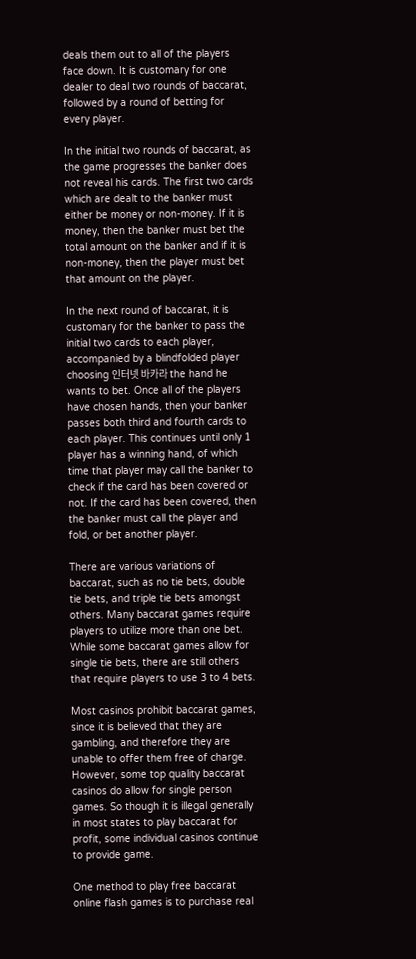deals them out to all of the players face down. It is customary for one dealer to deal two rounds of baccarat, followed by a round of betting for every player.

In the initial two rounds of baccarat, as the game progresses the banker does not reveal his cards. The first two cards which are dealt to the banker must either be money or non-money. If it is money, then the banker must bet the total amount on the banker and if it is non-money, then the player must bet that amount on the player.

In the next round of baccarat, it is customary for the banker to pass the initial two cards to each player, accompanied by a blindfolded player choosing 인터넷 바카라 the hand he wants to bet. Once all of the players have chosen hands, then your banker passes both third and fourth cards to each player. This continues until only 1 player has a winning hand, of which time that player may call the banker to check if the card has been covered or not. If the card has been covered, then the banker must call the player and fold, or bet another player.

There are various variations of baccarat, such as no tie bets, double tie bets, and triple tie bets amongst others. Many baccarat games require players to utilize more than one bet. While some baccarat games allow for single tie bets, there are still others that require players to use 3 to 4 bets.

Most casinos prohibit baccarat games, since it is believed that they are gambling, and therefore they are unable to offer them free of charge. However, some top quality baccarat casinos do allow for single person games. So though it is illegal generally in most states to play baccarat for profit, some individual casinos continue to provide game.

One method to play free baccarat online flash games is to purchase real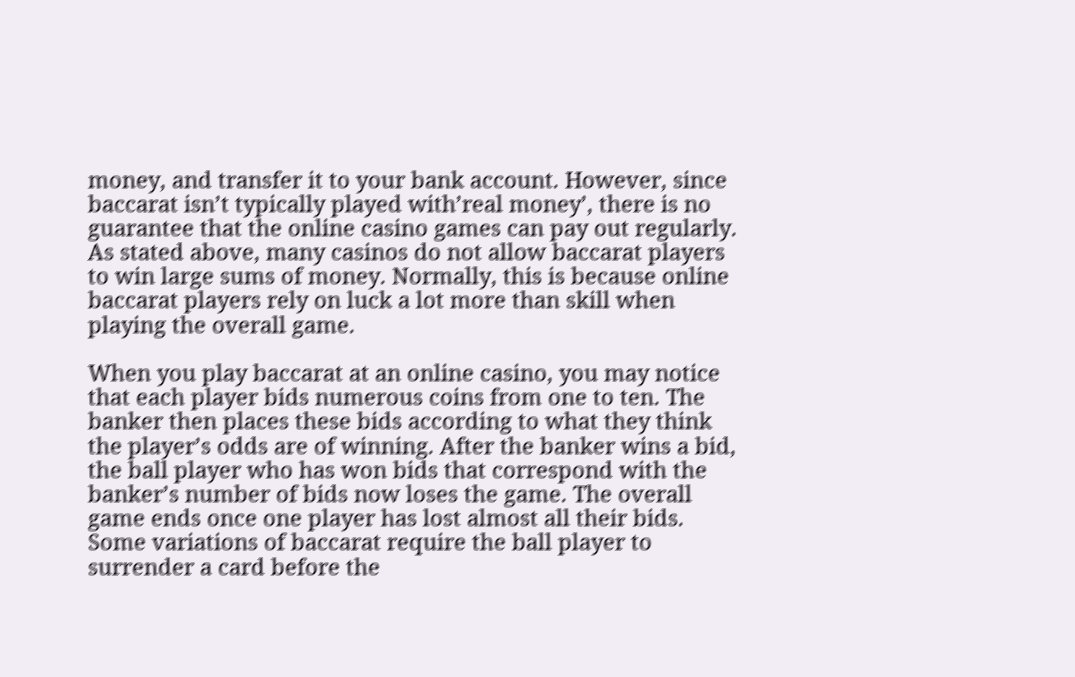money, and transfer it to your bank account. However, since baccarat isn’t typically played with’real money’, there is no guarantee that the online casino games can pay out regularly. As stated above, many casinos do not allow baccarat players to win large sums of money. Normally, this is because online baccarat players rely on luck a lot more than skill when playing the overall game.

When you play baccarat at an online casino, you may notice that each player bids numerous coins from one to ten. The banker then places these bids according to what they think the player’s odds are of winning. After the banker wins a bid, the ball player who has won bids that correspond with the banker’s number of bids now loses the game. The overall game ends once one player has lost almost all their bids. Some variations of baccarat require the ball player to surrender a card before the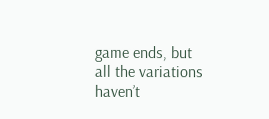game ends, but all the variations haven’t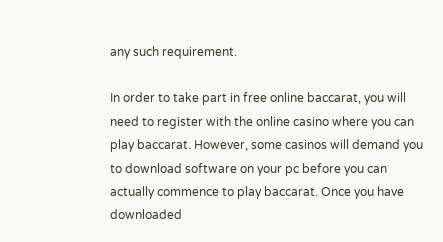any such requirement.

In order to take part in free online baccarat, you will need to register with the online casino where you can play baccarat. However, some casinos will demand you to download software on your pc before you can actually commence to play baccarat. Once you have downloaded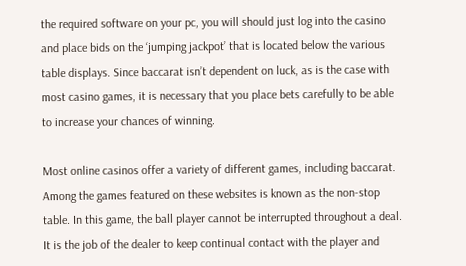the required software on your pc, you will should just log into the casino and place bids on the ‘jumping jackpot’ that is located below the various table displays. Since baccarat isn’t dependent on luck, as is the case with most casino games, it is necessary that you place bets carefully to be able to increase your chances of winning.

Most online casinos offer a variety of different games, including baccarat. Among the games featured on these websites is known as the non-stop table. In this game, the ball player cannot be interrupted throughout a deal. It is the job of the dealer to keep continual contact with the player and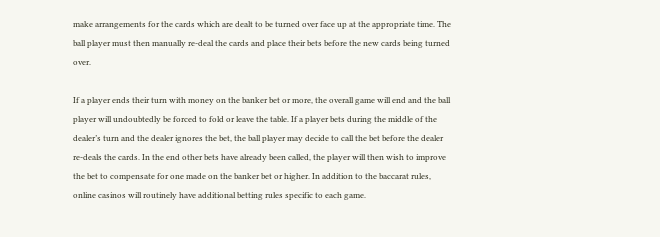make arrangements for the cards which are dealt to be turned over face up at the appropriate time. The ball player must then manually re-deal the cards and place their bets before the new cards being turned over.

If a player ends their turn with money on the banker bet or more, the overall game will end and the ball player will undoubtedly be forced to fold or leave the table. If a player bets during the middle of the dealer’s turn and the dealer ignores the bet, the ball player may decide to call the bet before the dealer re-deals the cards. In the end other bets have already been called, the player will then wish to improve the bet to compensate for one made on the banker bet or higher. In addition to the baccarat rules, online casinos will routinely have additional betting rules specific to each game.